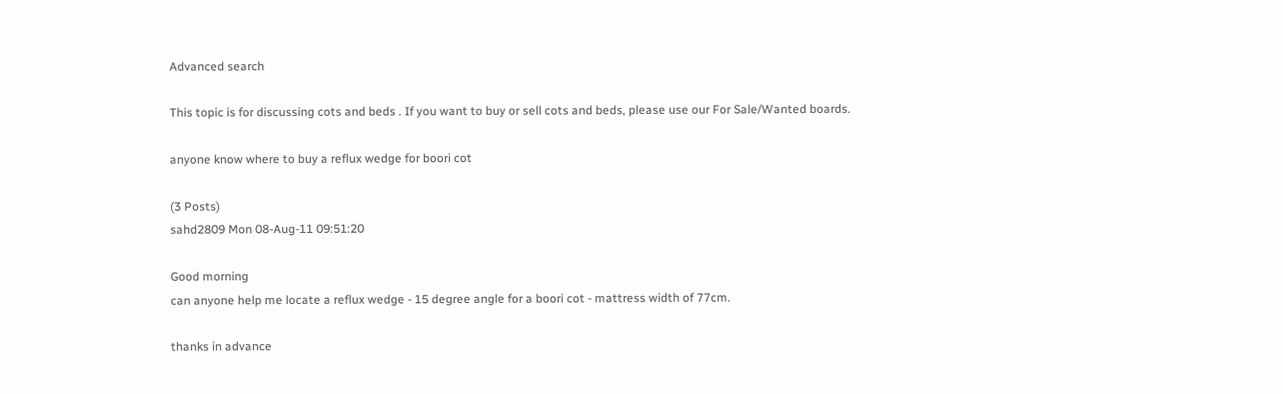Advanced search

This topic is for discussing cots and beds . If you want to buy or sell cots and beds, please use our For Sale/Wanted boards.

anyone know where to buy a reflux wedge for boori cot

(3 Posts)
sahd2809 Mon 08-Aug-11 09:51:20

Good morning
can anyone help me locate a reflux wedge - 15 degree angle for a boori cot - mattress width of 77cm.

thanks in advance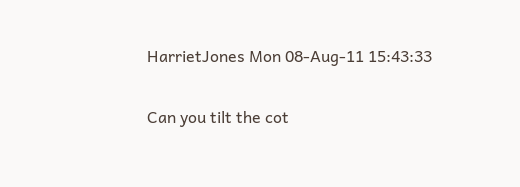HarrietJones Mon 08-Aug-11 15:43:33

Can you tilt the cot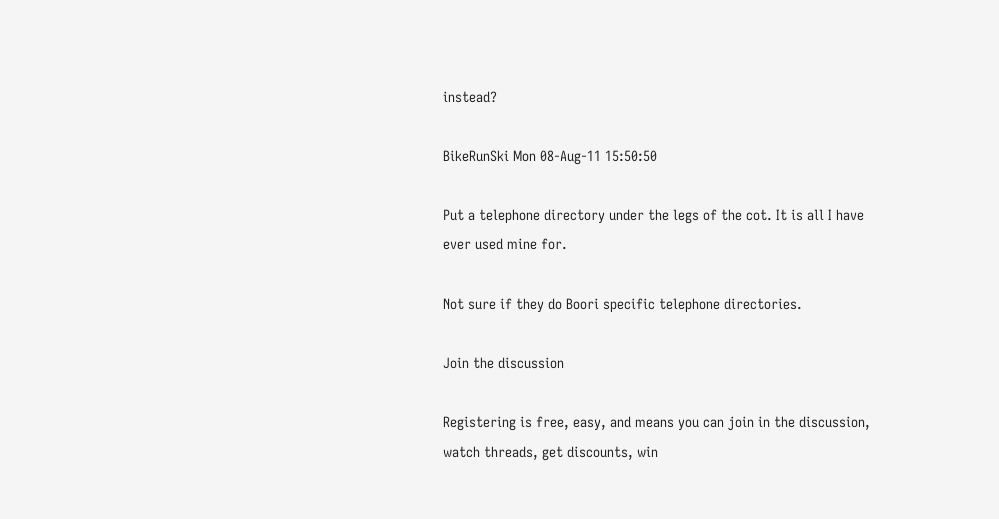instead?

BikeRunSki Mon 08-Aug-11 15:50:50

Put a telephone directory under the legs of the cot. It is all I have ever used mine for.

Not sure if they do Boori specific telephone directories.

Join the discussion

Registering is free, easy, and means you can join in the discussion, watch threads, get discounts, win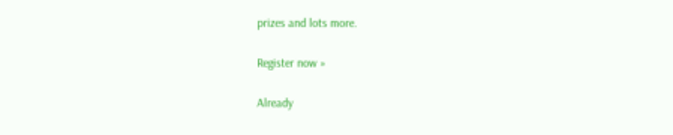prizes and lots more.

Register now »

Already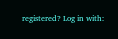registered? Log in with: